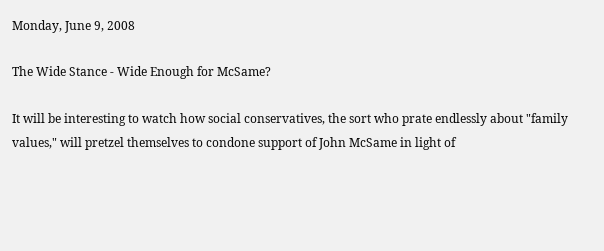Monday, June 9, 2008

The Wide Stance - Wide Enough for McSame?

It will be interesting to watch how social conservatives, the sort who prate endlessly about "family values," will pretzel themselves to condone support of John McSame in light of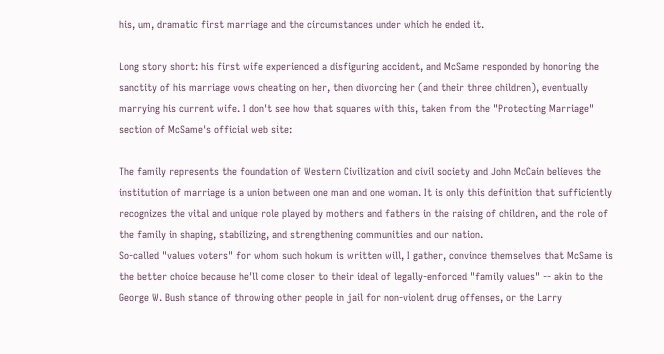his, um, dramatic first marriage and the circumstances under which he ended it.

Long story short: his first wife experienced a disfiguring accident, and McSame responded by honoring the sanctity of his marriage vows cheating on her, then divorcing her (and their three children), eventually marrying his current wife. I don't see how that squares with this, taken from the "Protecting Marriage" section of McSame's official web site:

The family represents the foundation of Western Civilization and civil society and John McCain believes the institution of marriage is a union between one man and one woman. It is only this definition that sufficiently recognizes the vital and unique role played by mothers and fathers in the raising of children, and the role of the family in shaping, stabilizing, and strengthening communities and our nation.
So-called "values voters" for whom such hokum is written will, I gather, convince themselves that McSame is the better choice because he'll come closer to their ideal of legally-enforced "family values" -- akin to the George W. Bush stance of throwing other people in jail for non-violent drug offenses, or the Larry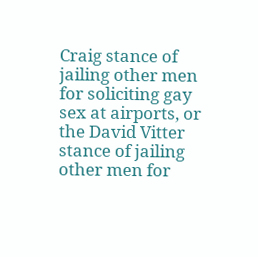Craig stance of jailing other men for soliciting gay sex at airports, or the David Vitter stance of jailing other men for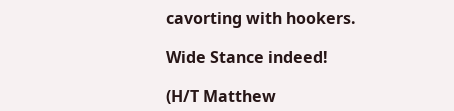cavorting with hookers.

Wide Stance indeed!

(H/T Matthew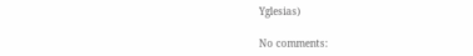Yglesias)

No comments: